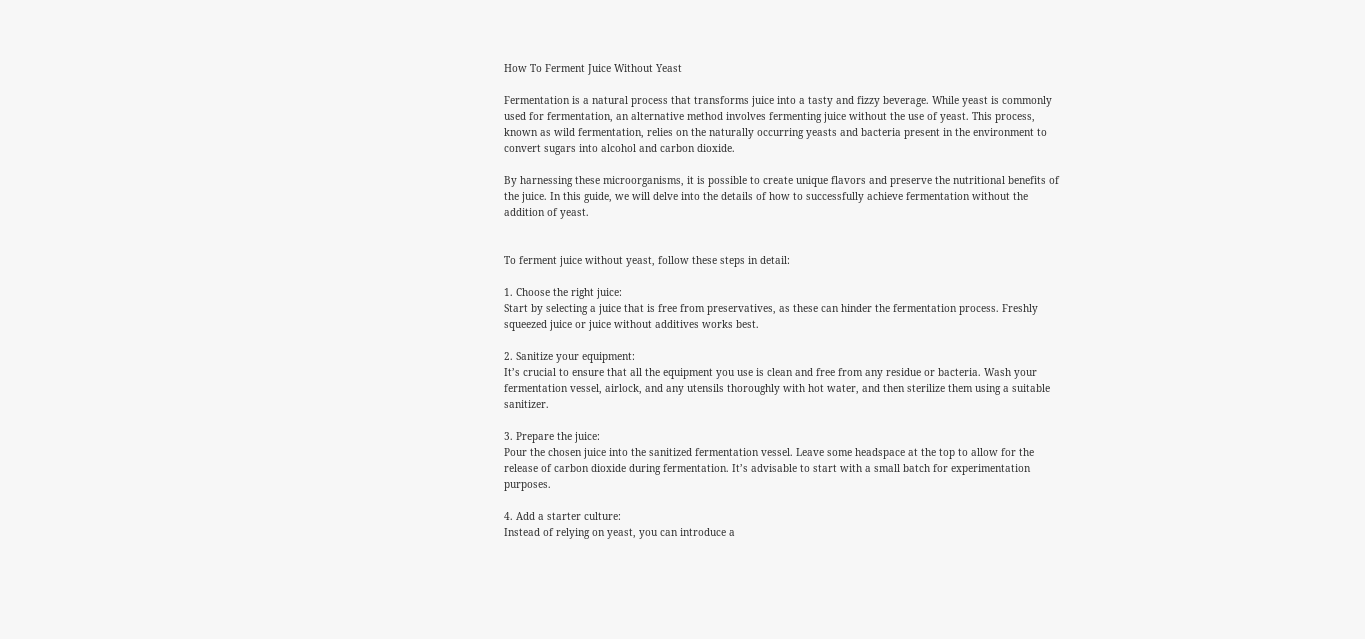How To Ferment Juice Without Yeast

Fermentation is a natural process that transforms juice into a tasty and fizzy beverage. While yeast is commonly used for fermentation, an alternative method involves fermenting juice without the use of yeast. This process, known as wild fermentation, relies on the naturally occurring yeasts and bacteria present in the environment to convert sugars into alcohol and carbon dioxide.

By harnessing these microorganisms, it is possible to create unique flavors and preserve the nutritional benefits of the juice. In this guide, we will delve into the details of how to successfully achieve fermentation without the addition of yeast.


To ferment juice without yeast, follow these steps in detail:

1. Choose the right juice:
Start by selecting a juice that is free from preservatives, as these can hinder the fermentation process. Freshly squeezed juice or juice without additives works best.

2. Sanitize your equipment:
It’s crucial to ensure that all the equipment you use is clean and free from any residue or bacteria. Wash your fermentation vessel, airlock, and any utensils thoroughly with hot water, and then sterilize them using a suitable sanitizer.

3. Prepare the juice:
Pour the chosen juice into the sanitized fermentation vessel. Leave some headspace at the top to allow for the release of carbon dioxide during fermentation. It’s advisable to start with a small batch for experimentation purposes.

4. Add a starter culture:
Instead of relying on yeast, you can introduce a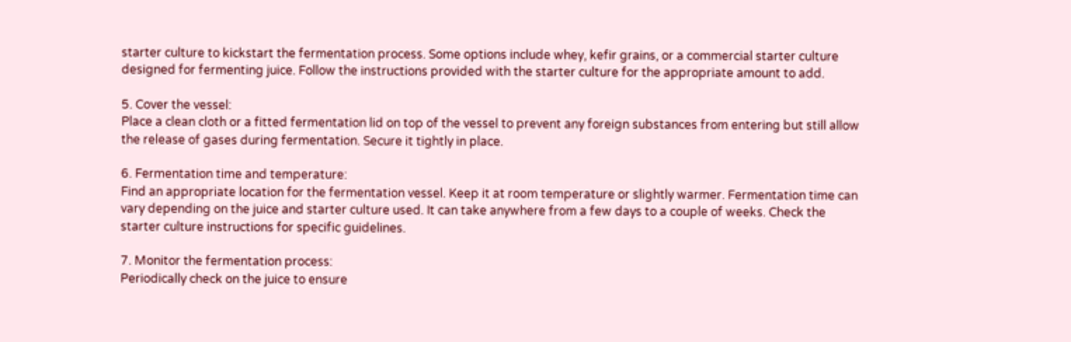starter culture to kickstart the fermentation process. Some options include whey, kefir grains, or a commercial starter culture designed for fermenting juice. Follow the instructions provided with the starter culture for the appropriate amount to add.

5. Cover the vessel:
Place a clean cloth or a fitted fermentation lid on top of the vessel to prevent any foreign substances from entering but still allow the release of gases during fermentation. Secure it tightly in place.

6. Fermentation time and temperature:
Find an appropriate location for the fermentation vessel. Keep it at room temperature or slightly warmer. Fermentation time can vary depending on the juice and starter culture used. It can take anywhere from a few days to a couple of weeks. Check the starter culture instructions for specific guidelines.

7. Monitor the fermentation process:
Periodically check on the juice to ensure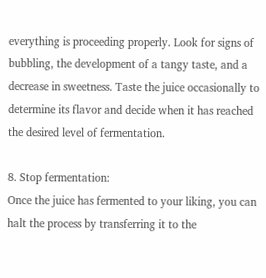everything is proceeding properly. Look for signs of bubbling, the development of a tangy taste, and a decrease in sweetness. Taste the juice occasionally to determine its flavor and decide when it has reached the desired level of fermentation.

8. Stop fermentation:
Once the juice has fermented to your liking, you can halt the process by transferring it to the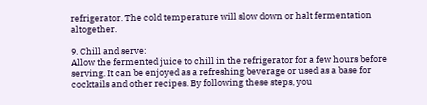refrigerator. The cold temperature will slow down or halt fermentation altogether.

9. Chill and serve:
Allow the fermented juice to chill in the refrigerator for a few hours before serving. It can be enjoyed as a refreshing beverage or used as a base for cocktails and other recipes. By following these steps, you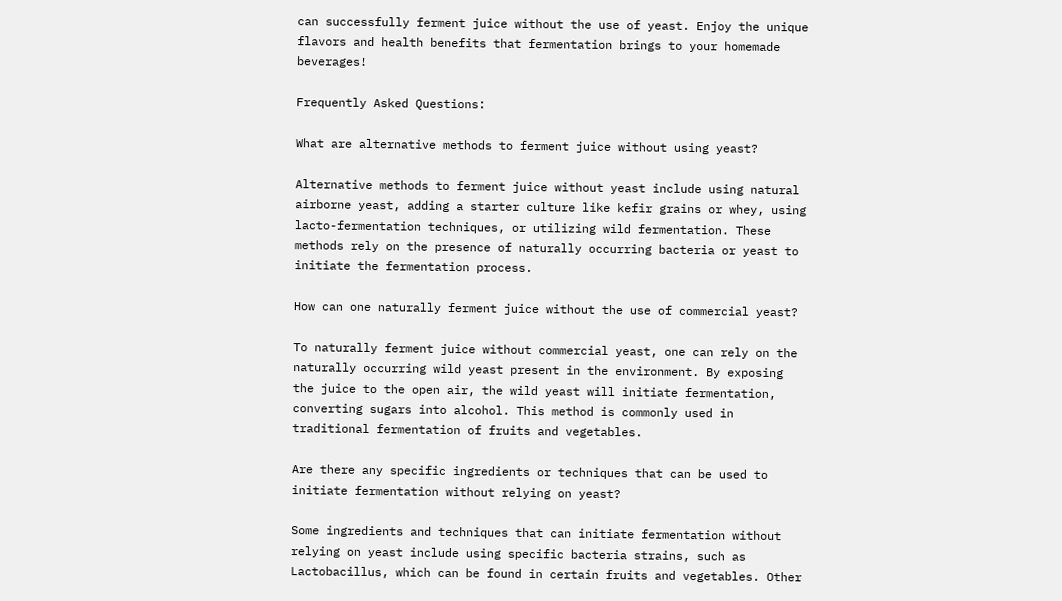can successfully ferment juice without the use of yeast. Enjoy the unique flavors and health benefits that fermentation brings to your homemade beverages!

Frequently Asked Questions:

What are alternative methods to ferment juice without using yeast?

Alternative methods to ferment juice without yeast include using natural airborne yeast, adding a starter culture like kefir grains or whey, using lacto-fermentation techniques, or utilizing wild fermentation. These methods rely on the presence of naturally occurring bacteria or yeast to initiate the fermentation process.

How can one naturally ferment juice without the use of commercial yeast?

To naturally ferment juice without commercial yeast, one can rely on the naturally occurring wild yeast present in the environment. By exposing the juice to the open air, the wild yeast will initiate fermentation, converting sugars into alcohol. This method is commonly used in traditional fermentation of fruits and vegetables.

Are there any specific ingredients or techniques that can be used to initiate fermentation without relying on yeast?

Some ingredients and techniques that can initiate fermentation without relying on yeast include using specific bacteria strains, such as Lactobacillus, which can be found in certain fruits and vegetables. Other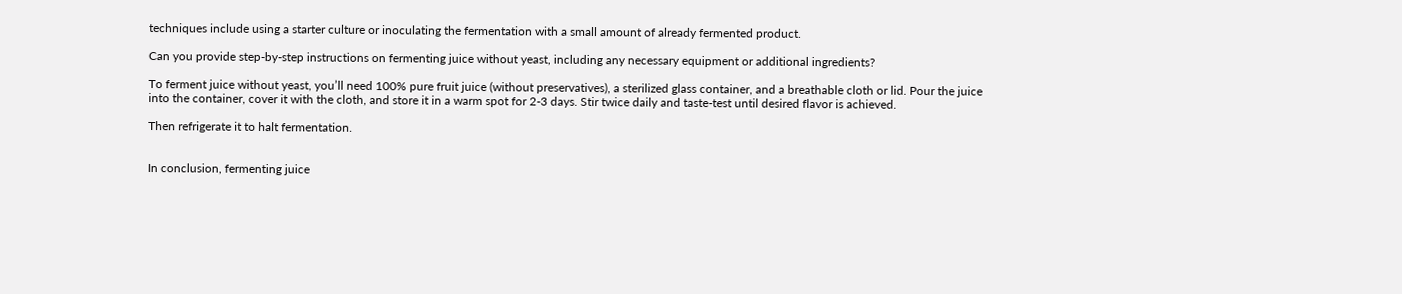techniques include using a starter culture or inoculating the fermentation with a small amount of already fermented product.

Can you provide step-by-step instructions on fermenting juice without yeast, including any necessary equipment or additional ingredients?

To ferment juice without yeast, you’ll need 100% pure fruit juice (without preservatives), a sterilized glass container, and a breathable cloth or lid. Pour the juice into the container, cover it with the cloth, and store it in a warm spot for 2-3 days. Stir twice daily and taste-test until desired flavor is achieved.

Then refrigerate it to halt fermentation.


In conclusion, fermenting juice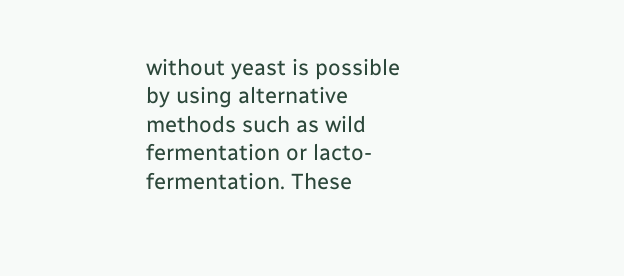without yeast is possible by using alternative methods such as wild fermentation or lacto-fermentation. These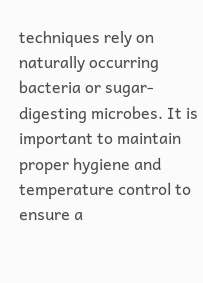techniques rely on naturally occurring bacteria or sugar-digesting microbes. It is important to maintain proper hygiene and temperature control to ensure a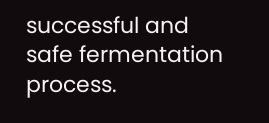successful and safe fermentation process.